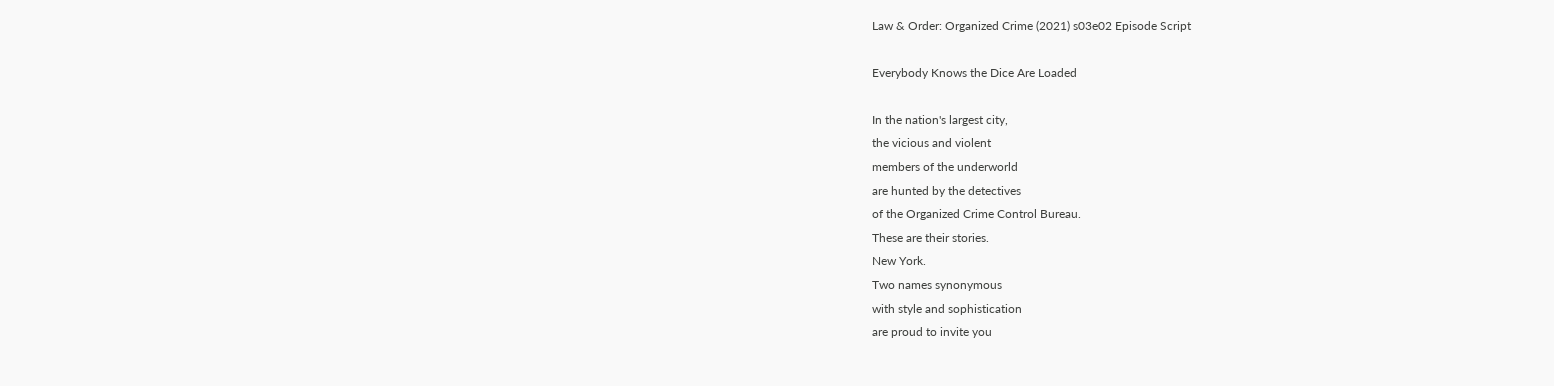Law & Order: Organized Crime (2021) s03e02 Episode Script

Everybody Knows the Dice Are Loaded

In the nation's largest city,
the vicious and violent
members of the underworld
are hunted by the detectives
of the Organized Crime Control Bureau.
These are their stories.
New York.
Two names synonymous
with style and sophistication
are proud to invite you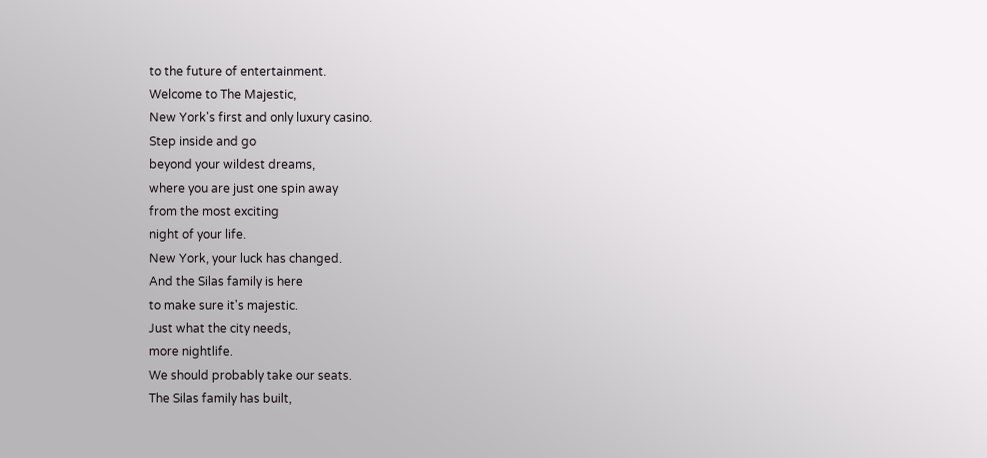to the future of entertainment.
Welcome to The Majestic,
New York's first and only luxury casino.
Step inside and go
beyond your wildest dreams,
where you are just one spin away
from the most exciting
night of your life.
New York, your luck has changed.
And the Silas family is here
to make sure it's majestic.
Just what the city needs,
more nightlife.
We should probably take our seats.
The Silas family has built,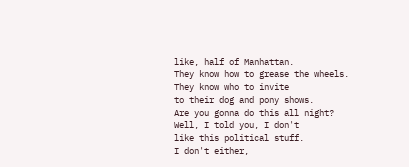like, half of Manhattan.
They know how to grease the wheels.
They know who to invite
to their dog and pony shows.
Are you gonna do this all night?
Well, I told you, I don't
like this political stuff.
I don't either,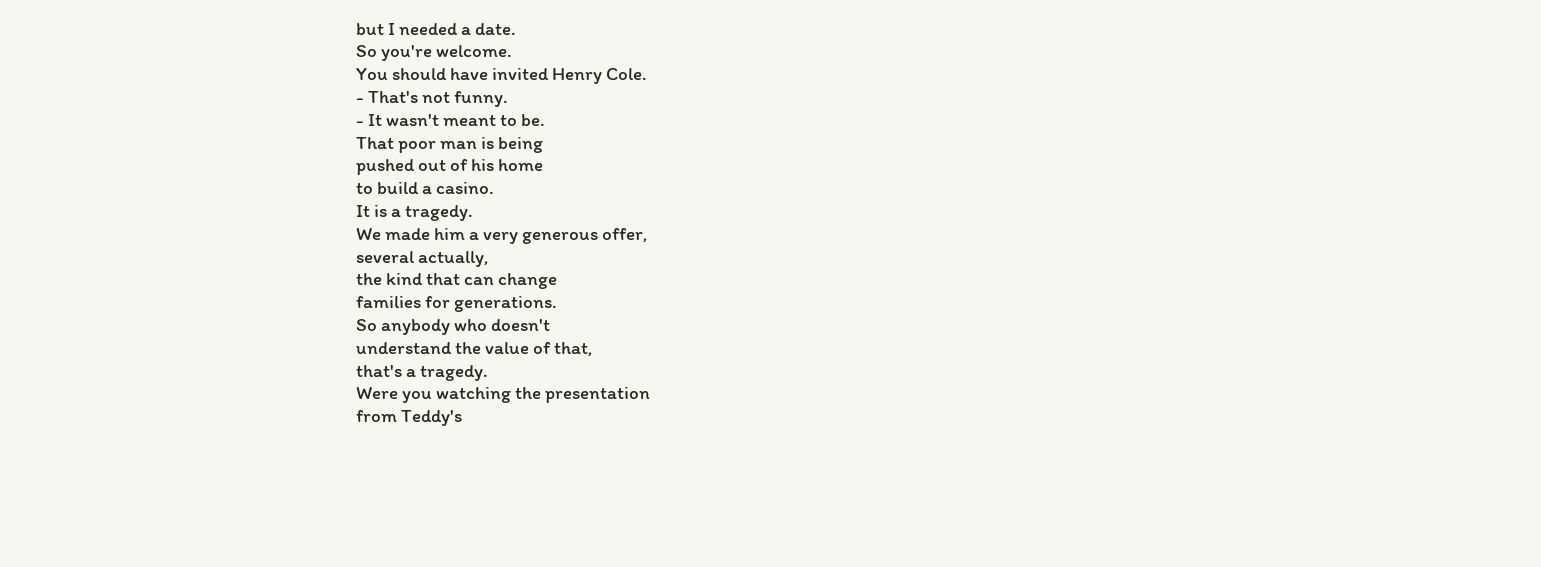but I needed a date.
So you're welcome.
You should have invited Henry Cole.
- That's not funny.
- It wasn't meant to be.
That poor man is being
pushed out of his home
to build a casino.
It is a tragedy.
We made him a very generous offer,
several actually,
the kind that can change
families for generations.
So anybody who doesn't
understand the value of that,
that's a tragedy.
Were you watching the presentation
from Teddy's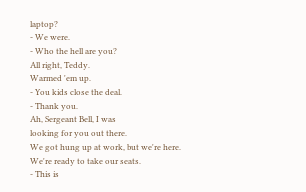laptop?
- We were.
- Who the hell are you?
All right, Teddy.
Warmed 'em up.
- You kids close the deal.
- Thank you.
Ah, Sergeant Bell, I was
looking for you out there.
We got hung up at work, but we're here.
We're ready to take our seats.
- This is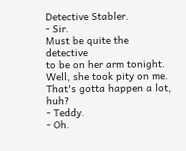Detective Stabler.
- Sir.
Must be quite the detective
to be on her arm tonight.
Well, she took pity on me.
That's gotta happen a lot, huh?
- Teddy.
- Oh.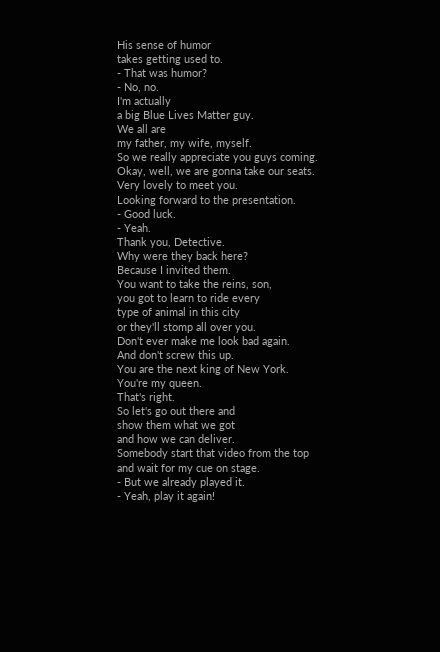His sense of humor
takes getting used to.
- That was humor?
- No, no.
I'm actually
a big Blue Lives Matter guy.
We all are
my father, my wife, myself.
So we really appreciate you guys coming.
Okay, well, we are gonna take our seats.
Very lovely to meet you.
Looking forward to the presentation.
- Good luck.
- Yeah.
Thank you, Detective.
Why were they back here?
Because I invited them.
You want to take the reins, son,
you got to learn to ride every
type of animal in this city
or they'll stomp all over you.
Don't ever make me look bad again.
And don't screw this up.
You are the next king of New York.
You're my queen.
That's right.
So let's go out there and
show them what we got
and how we can deliver.
Somebody start that video from the top
and wait for my cue on stage.
- But we already played it.
- Yeah, play it again!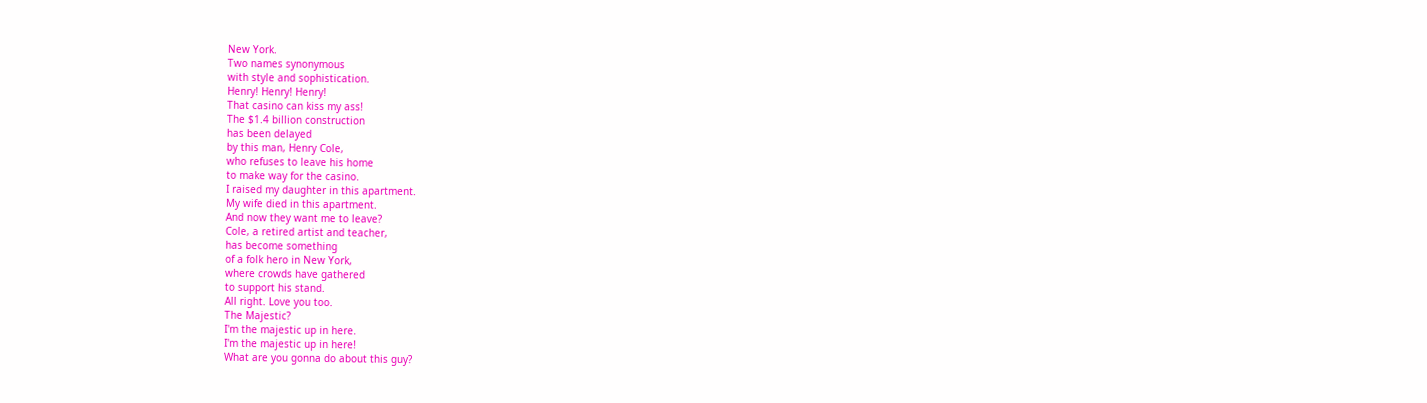New York.
Two names synonymous
with style and sophistication.
Henry! Henry! Henry!
That casino can kiss my ass!
The $1.4 billion construction
has been delayed
by this man, Henry Cole,
who refuses to leave his home
to make way for the casino.
I raised my daughter in this apartment.
My wife died in this apartment.
And now they want me to leave?
Cole, a retired artist and teacher,
has become something
of a folk hero in New York,
where crowds have gathered
to support his stand.
All right. Love you too.
The Majestic?
I'm the majestic up in here.
I'm the majestic up in here!
What are you gonna do about this guy?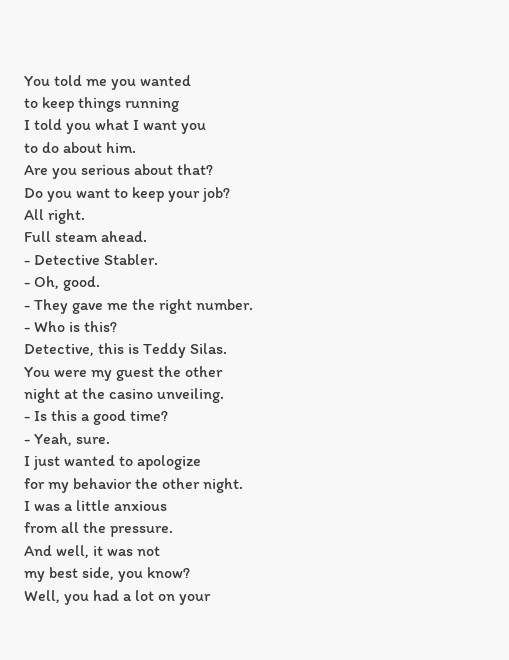You told me you wanted
to keep things running
I told you what I want you
to do about him.
Are you serious about that?
Do you want to keep your job?
All right.
Full steam ahead.
- Detective Stabler.
- Oh, good.
- They gave me the right number.
- Who is this?
Detective, this is Teddy Silas.
You were my guest the other
night at the casino unveiling.
- Is this a good time?
- Yeah, sure.
I just wanted to apologize
for my behavior the other night.
I was a little anxious
from all the pressure.
And well, it was not
my best side, you know?
Well, you had a lot on your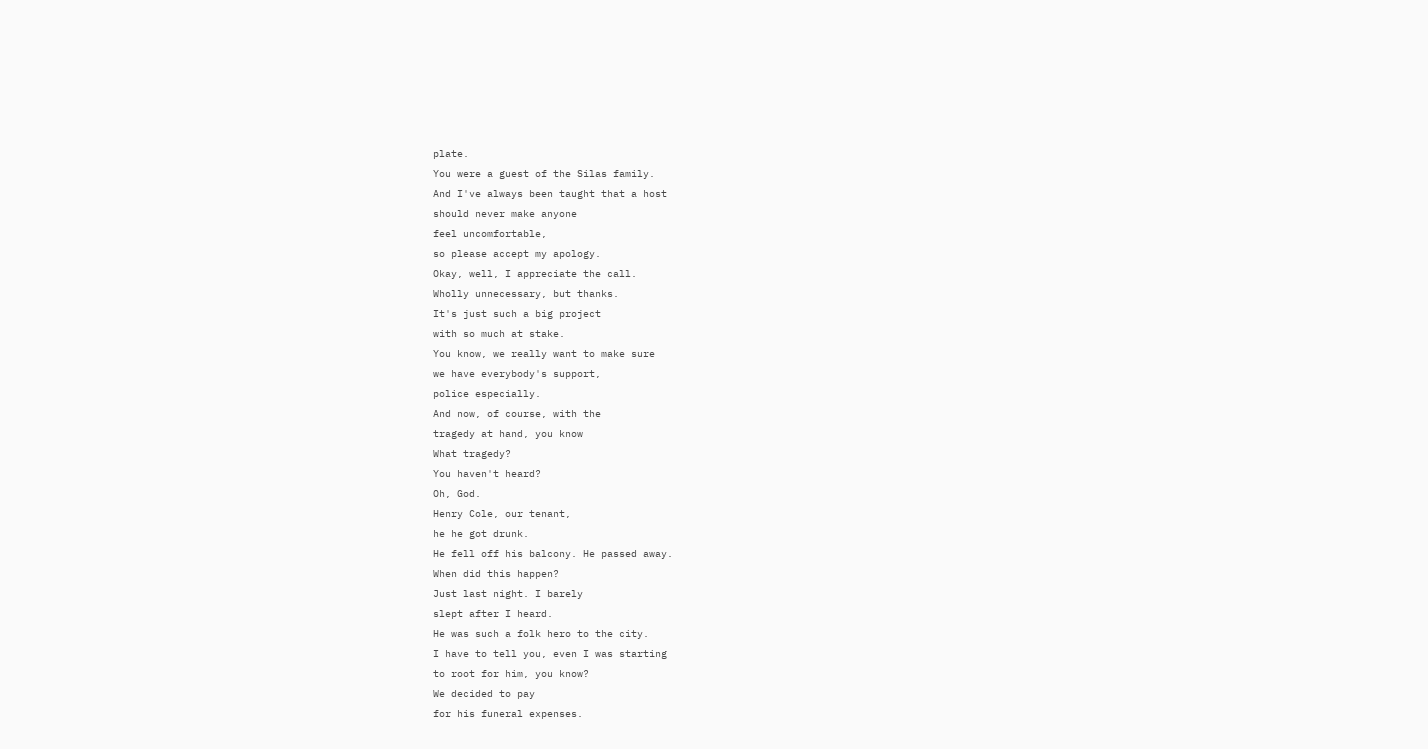plate.
You were a guest of the Silas family.
And I've always been taught that a host
should never make anyone
feel uncomfortable,
so please accept my apology.
Okay, well, I appreciate the call.
Wholly unnecessary, but thanks.
It's just such a big project
with so much at stake.
You know, we really want to make sure
we have everybody's support,
police especially.
And now, of course, with the
tragedy at hand, you know
What tragedy?
You haven't heard?
Oh, God.
Henry Cole, our tenant,
he he got drunk.
He fell off his balcony. He passed away.
When did this happen?
Just last night. I barely
slept after I heard.
He was such a folk hero to the city.
I have to tell you, even I was starting
to root for him, you know?
We decided to pay
for his funeral expenses.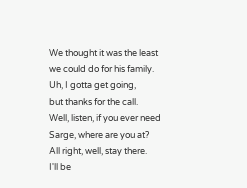We thought it was the least
we could do for his family.
Uh, I gotta get going,
but thanks for the call.
Well, listen, if you ever need
Sarge, where are you at?
All right, well, stay there.
I'll be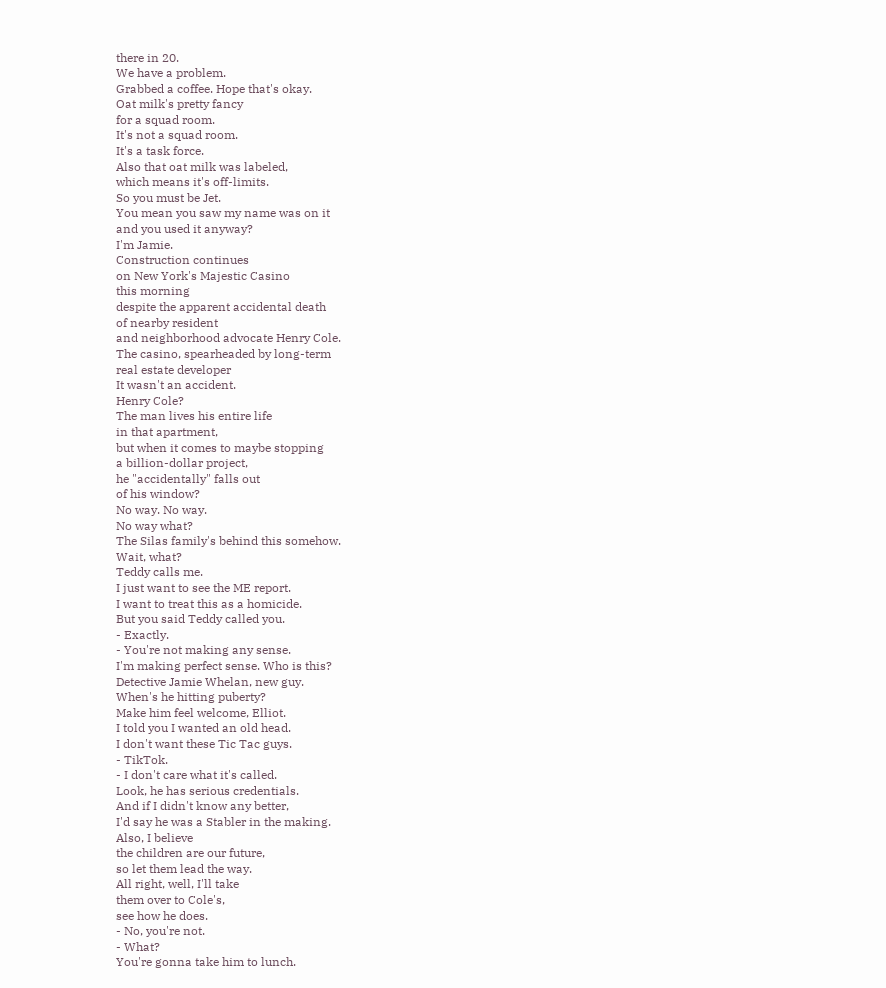there in 20.
We have a problem.
Grabbed a coffee. Hope that's okay.
Oat milk's pretty fancy
for a squad room.
It's not a squad room.
It's a task force.
Also that oat milk was labeled,
which means it's off-limits.
So you must be Jet.
You mean you saw my name was on it
and you used it anyway?
I'm Jamie.
Construction continues
on New York's Majestic Casino
this morning
despite the apparent accidental death
of nearby resident
and neighborhood advocate Henry Cole.
The casino, spearheaded by long-term
real estate developer
It wasn't an accident.
Henry Cole?
The man lives his entire life
in that apartment,
but when it comes to maybe stopping
a billion-dollar project,
he "accidentally" falls out
of his window?
No way. No way.
No way what?
The Silas family's behind this somehow.
Wait, what?
Teddy calls me.
I just want to see the ME report.
I want to treat this as a homicide.
But you said Teddy called you.
- Exactly.
- You're not making any sense.
I'm making perfect sense. Who is this?
Detective Jamie Whelan, new guy.
When's he hitting puberty?
Make him feel welcome, Elliot.
I told you I wanted an old head.
I don't want these Tic Tac guys.
- TikTok.
- I don't care what it's called.
Look, he has serious credentials.
And if I didn't know any better,
I'd say he was a Stabler in the making.
Also, I believe
the children are our future,
so let them lead the way.
All right, well, I'll take
them over to Cole's,
see how he does.
- No, you're not.
- What?
You're gonna take him to lunch.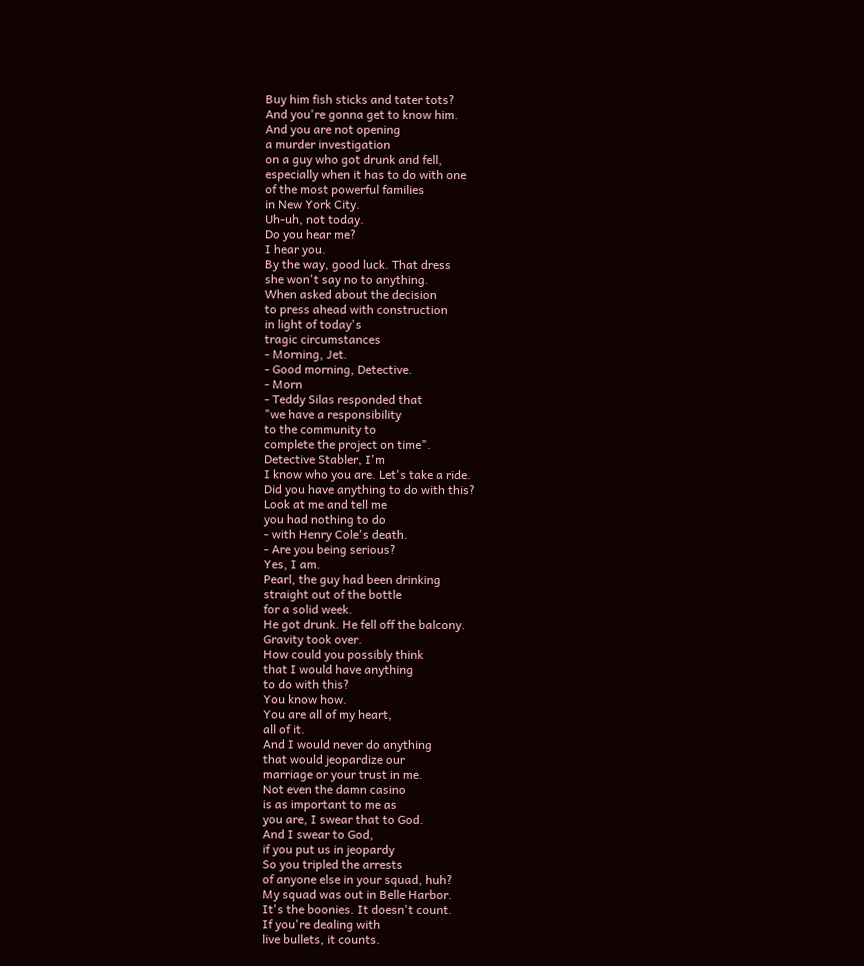Buy him fish sticks and tater tots?
And you're gonna get to know him.
And you are not opening
a murder investigation
on a guy who got drunk and fell,
especially when it has to do with one
of the most powerful families
in New York City.
Uh-uh, not today.
Do you hear me?
I hear you.
By the way, good luck. That dress
she won't say no to anything.
When asked about the decision
to press ahead with construction
in light of today's
tragic circumstances
- Morning, Jet.
- Good morning, Detective.
- Morn
- Teddy Silas responded that
"we have a responsibility
to the community to
complete the project on time".
Detective Stabler, I'm
I know who you are. Let's take a ride.
Did you have anything to do with this?
Look at me and tell me
you had nothing to do
- with Henry Cole's death.
- Are you being serious?
Yes, I am.
Pearl, the guy had been drinking
straight out of the bottle
for a solid week.
He got drunk. He fell off the balcony.
Gravity took over.
How could you possibly think
that I would have anything
to do with this?
You know how.
You are all of my heart,
all of it.
And I would never do anything
that would jeopardize our
marriage or your trust in me.
Not even the damn casino
is as important to me as
you are, I swear that to God.
And I swear to God,
if you put us in jeopardy
So you tripled the arrests
of anyone else in your squad, huh?
My squad was out in Belle Harbor.
It's the boonies. It doesn't count.
If you're dealing with
live bullets, it counts.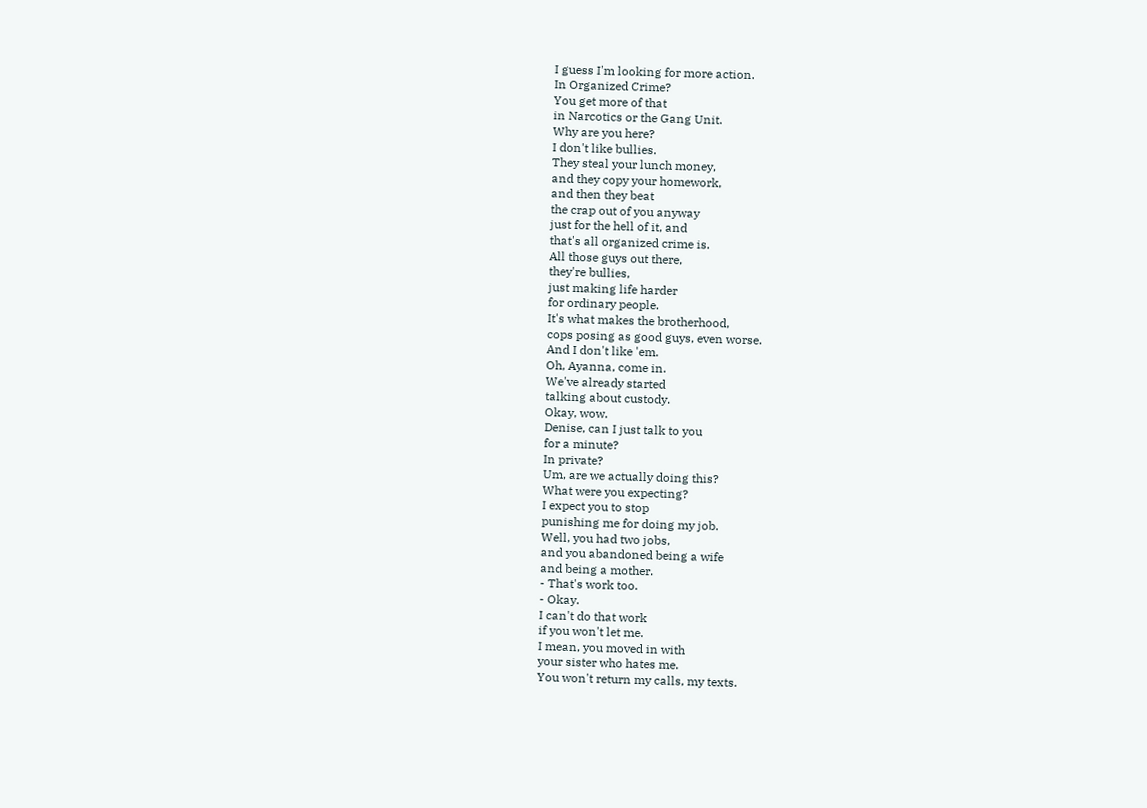I guess I'm looking for more action.
In Organized Crime?
You get more of that
in Narcotics or the Gang Unit.
Why are you here?
I don't like bullies.
They steal your lunch money,
and they copy your homework,
and then they beat
the crap out of you anyway
just for the hell of it, and
that's all organized crime is.
All those guys out there,
they're bullies,
just making life harder
for ordinary people.
It's what makes the brotherhood,
cops posing as good guys, even worse.
And I don't like 'em.
Oh, Ayanna, come in.
We've already started
talking about custody.
Okay, wow.
Denise, can I just talk to you
for a minute?
In private?
Um, are we actually doing this?
What were you expecting?
I expect you to stop
punishing me for doing my job.
Well, you had two jobs,
and you abandoned being a wife
and being a mother.
- That's work too.
- Okay.
I can't do that work
if you won't let me.
I mean, you moved in with
your sister who hates me.
You won't return my calls, my texts.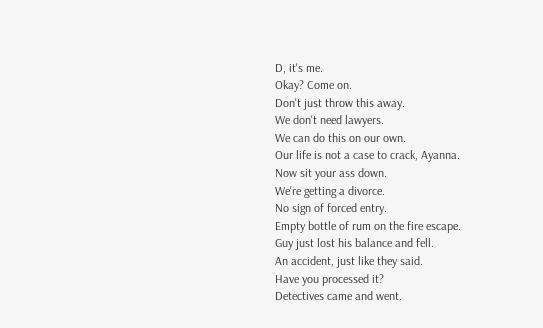D, it's me.
Okay? Come on.
Don't just throw this away.
We don't need lawyers.
We can do this on our own.
Our life is not a case to crack, Ayanna.
Now sit your ass down.
We're getting a divorce.
No sign of forced entry.
Empty bottle of rum on the fire escape.
Guy just lost his balance and fell.
An accident, just like they said.
Have you processed it?
Detectives came and went.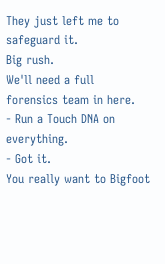They just left me to safeguard it.
Big rush.
We'll need a full
forensics team in here.
- Run a Touch DNA on everything.
- Got it.
You really want to Bigfoot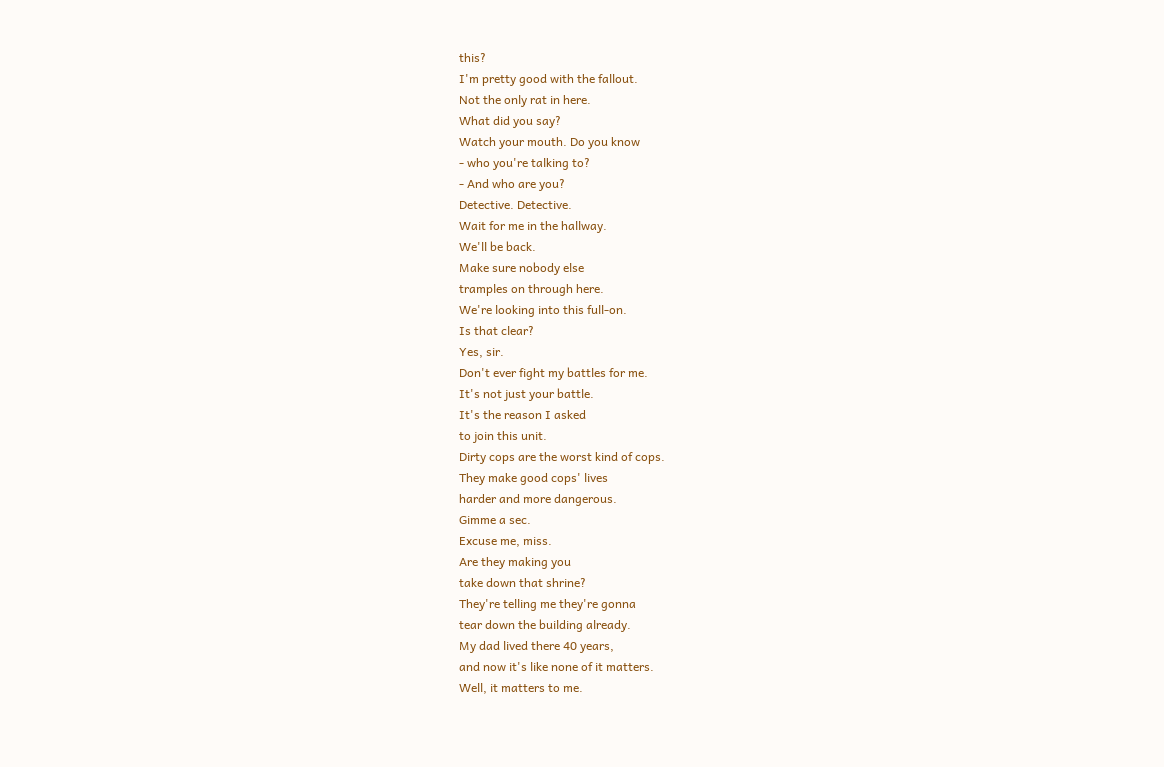this?
I'm pretty good with the fallout.
Not the only rat in here.
What did you say?
Watch your mouth. Do you know
- who you're talking to?
- And who are you?
Detective. Detective.
Wait for me in the hallway.
We'll be back.
Make sure nobody else
tramples on through here.
We're looking into this full-on.
Is that clear?
Yes, sir.
Don't ever fight my battles for me.
It's not just your battle.
It's the reason I asked
to join this unit.
Dirty cops are the worst kind of cops.
They make good cops' lives
harder and more dangerous.
Gimme a sec.
Excuse me, miss.
Are they making you
take down that shrine?
They're telling me they're gonna
tear down the building already.
My dad lived there 40 years,
and now it's like none of it matters.
Well, it matters to me.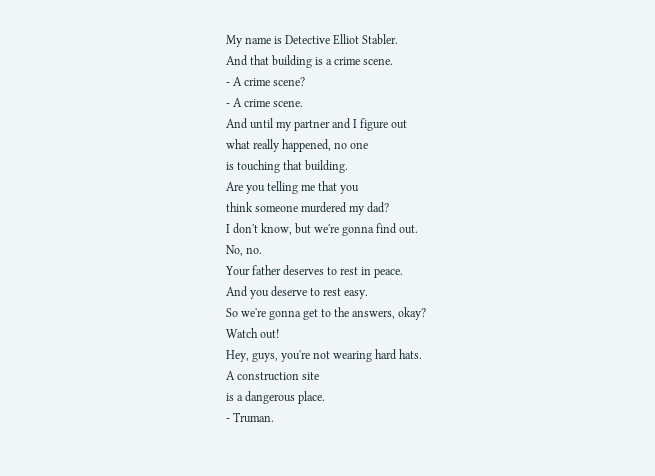My name is Detective Elliot Stabler.
And that building is a crime scene.
- A crime scene?
- A crime scene.
And until my partner and I figure out
what really happened, no one
is touching that building.
Are you telling me that you
think someone murdered my dad?
I don't know, but we're gonna find out.
No, no.
Your father deserves to rest in peace.
And you deserve to rest easy.
So we're gonna get to the answers, okay?
Watch out!
Hey, guys, you're not wearing hard hats.
A construction site
is a dangerous place.
- Truman.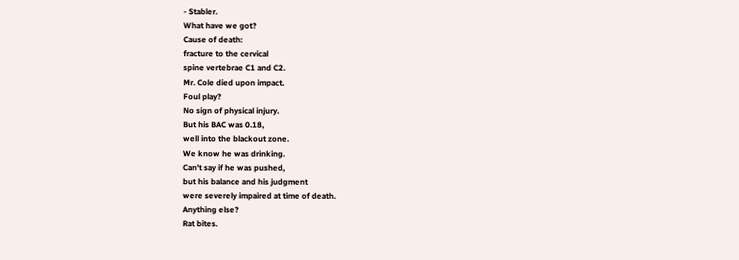- Stabler.
What have we got?
Cause of death:
fracture to the cervical
spine vertebrae C1 and C2.
Mr. Cole died upon impact.
Foul play?
No sign of physical injury.
But his BAC was 0.18,
well into the blackout zone.
We know he was drinking.
Can't say if he was pushed,
but his balance and his judgment
were severely impaired at time of death.
Anything else?
Rat bites.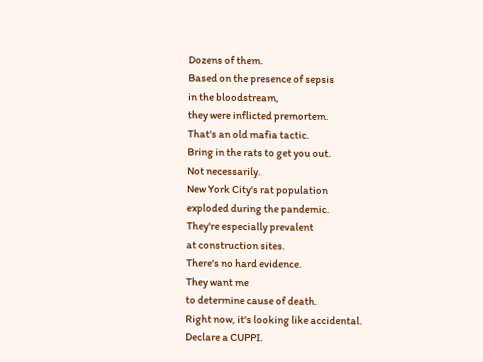Dozens of them.
Based on the presence of sepsis
in the bloodstream,
they were inflicted premortem.
That's an old mafia tactic.
Bring in the rats to get you out.
Not necessarily.
New York City's rat population
exploded during the pandemic.
They're especially prevalent
at construction sites.
There's no hard evidence.
They want me
to determine cause of death.
Right now, it's looking like accidental.
Declare a CUPPI.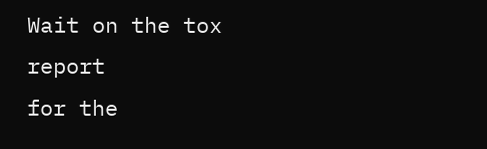Wait on the tox report
for the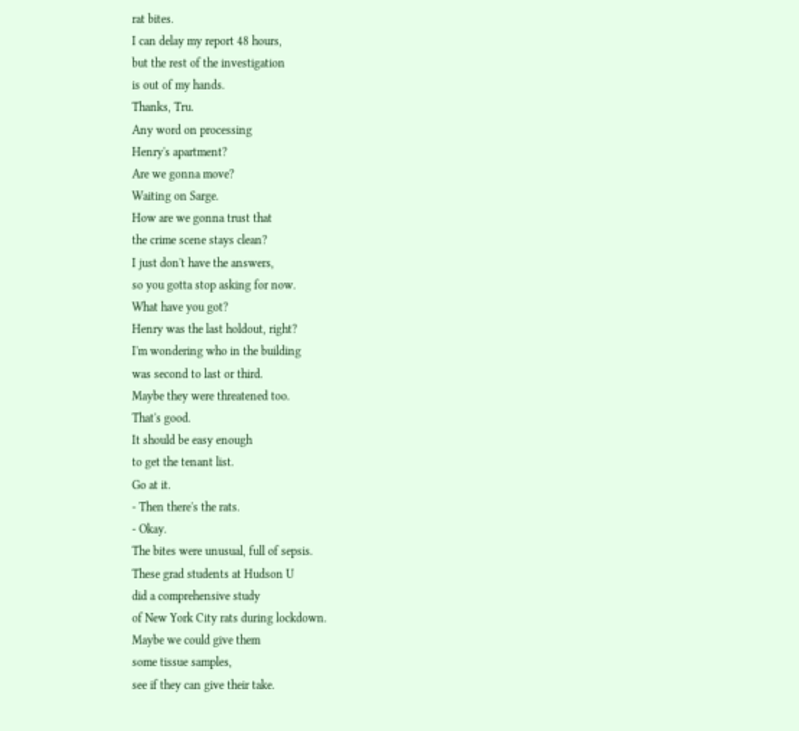rat bites.
I can delay my report 48 hours,
but the rest of the investigation
is out of my hands.
Thanks, Tru.
Any word on processing
Henry's apartment?
Are we gonna move?
Waiting on Sarge.
How are we gonna trust that
the crime scene stays clean?
I just don't have the answers,
so you gotta stop asking for now.
What have you got?
Henry was the last holdout, right?
I'm wondering who in the building
was second to last or third.
Maybe they were threatened too.
That's good.
It should be easy enough
to get the tenant list.
Go at it.
- Then there's the rats.
- Okay.
The bites were unusual, full of sepsis.
These grad students at Hudson U
did a comprehensive study
of New York City rats during lockdown.
Maybe we could give them
some tissue samples,
see if they can give their take.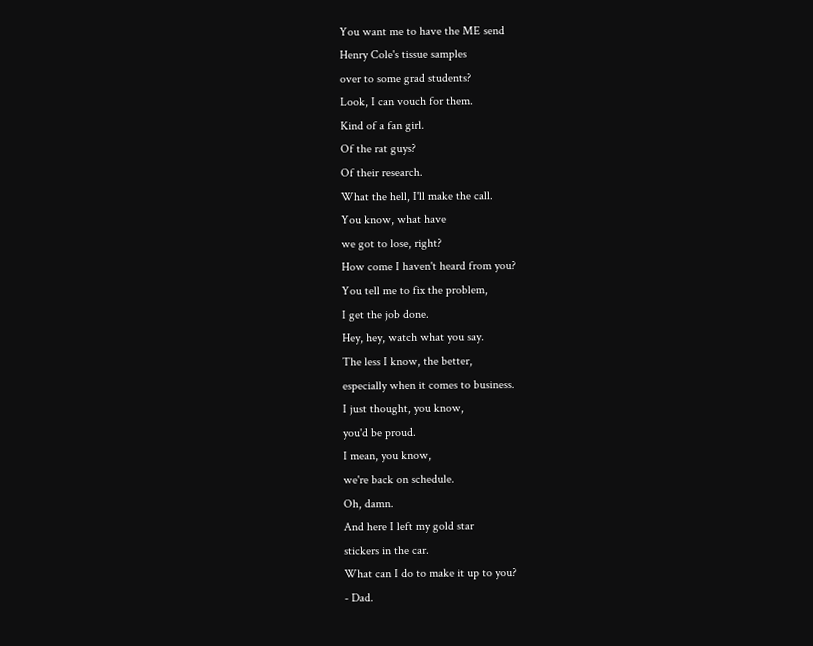You want me to have the ME send
Henry Cole's tissue samples
over to some grad students?
Look, I can vouch for them.
Kind of a fan girl.
Of the rat guys?
Of their research.
What the hell, I'll make the call.
You know, what have
we got to lose, right?
How come I haven't heard from you?
You tell me to fix the problem,
I get the job done.
Hey, hey, watch what you say.
The less I know, the better,
especially when it comes to business.
I just thought, you know,
you'd be proud.
I mean, you know,
we're back on schedule.
Oh, damn.
And here I left my gold star
stickers in the car.
What can I do to make it up to you?
- Dad.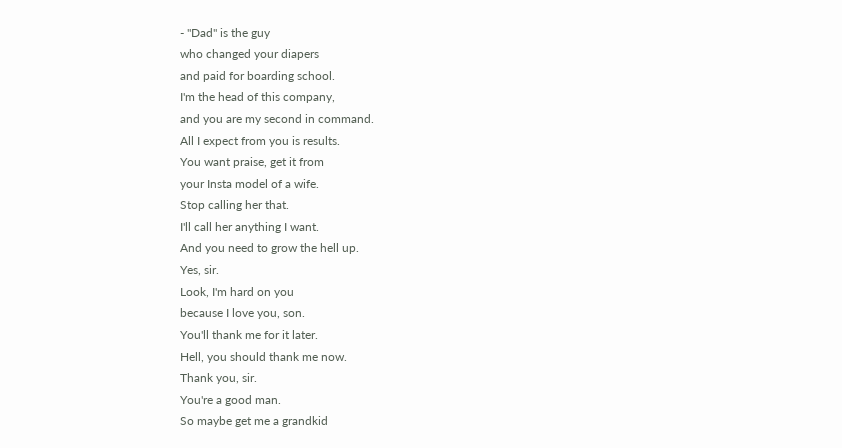- "Dad" is the guy
who changed your diapers
and paid for boarding school.
I'm the head of this company,
and you are my second in command.
All I expect from you is results.
You want praise, get it from
your Insta model of a wife.
Stop calling her that.
I'll call her anything I want.
And you need to grow the hell up.
Yes, sir.
Look, I'm hard on you
because I love you, son.
You'll thank me for it later.
Hell, you should thank me now.
Thank you, sir.
You're a good man.
So maybe get me a grandkid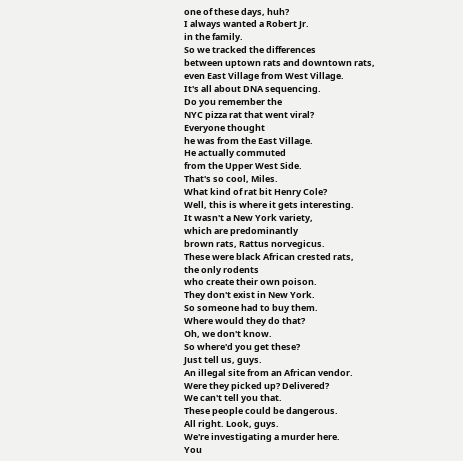one of these days, huh?
I always wanted a Robert Jr.
in the family.
So we tracked the differences
between uptown rats and downtown rats,
even East Village from West Village.
It's all about DNA sequencing.
Do you remember the
NYC pizza rat that went viral?
Everyone thought
he was from the East Village.
He actually commuted
from the Upper West Side.
That's so cool, Miles.
What kind of rat bit Henry Cole?
Well, this is where it gets interesting.
It wasn't a New York variety,
which are predominantly
brown rats, Rattus norvegicus.
These were black African crested rats,
the only rodents
who create their own poison.
They don't exist in New York.
So someone had to buy them.
Where would they do that?
Oh, we don't know.
So where'd you get these?
Just tell us, guys.
An illegal site from an African vendor.
Were they picked up? Delivered?
We can't tell you that.
These people could be dangerous.
All right. Look, guys.
We're investigating a murder here.
You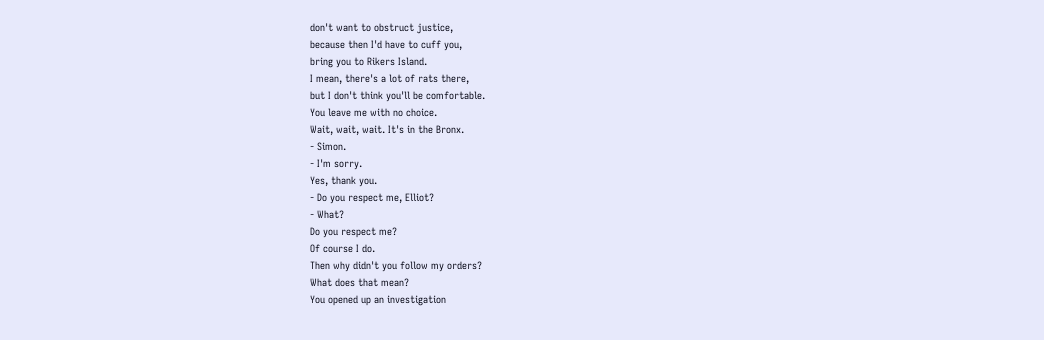don't want to obstruct justice,
because then I'd have to cuff you,
bring you to Rikers Island.
I mean, there's a lot of rats there,
but I don't think you'll be comfortable.
You leave me with no choice.
Wait, wait, wait. It's in the Bronx.
- Simon.
- I'm sorry.
Yes, thank you.
- Do you respect me, Elliot?
- What?
Do you respect me?
Of course I do.
Then why didn't you follow my orders?
What does that mean?
You opened up an investigation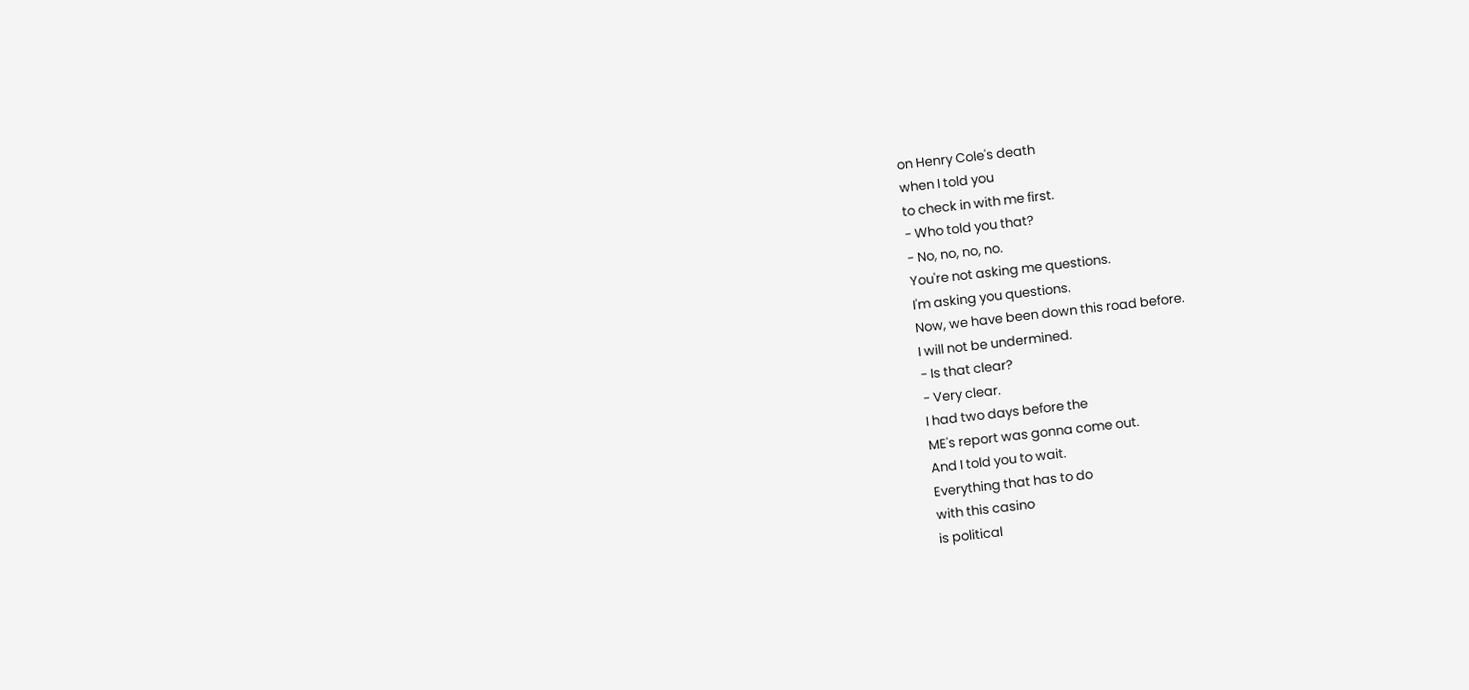on Henry Cole's death
when I told you
to check in with me first.
- Who told you that?
- No, no, no, no.
You're not asking me questions.
I'm asking you questions.
Now, we have been down this road before.
I will not be undermined.
- Is that clear?
- Very clear.
I had two days before the
ME's report was gonna come out.
And I told you to wait.
Everything that has to do
with this casino
is political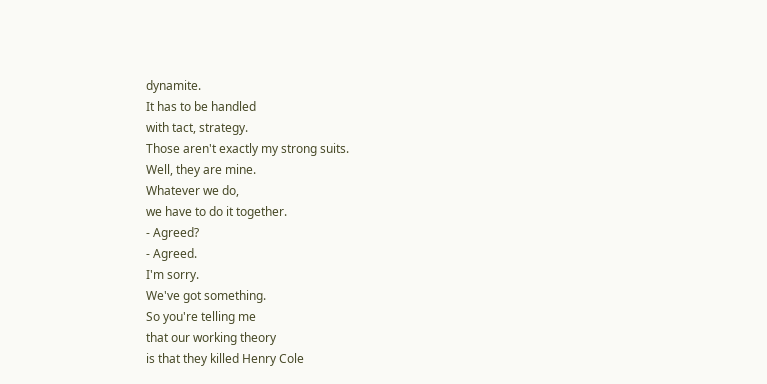dynamite.
It has to be handled
with tact, strategy.
Those aren't exactly my strong suits.
Well, they are mine.
Whatever we do,
we have to do it together.
- Agreed?
- Agreed.
I'm sorry.
We've got something.
So you're telling me
that our working theory
is that they killed Henry Cole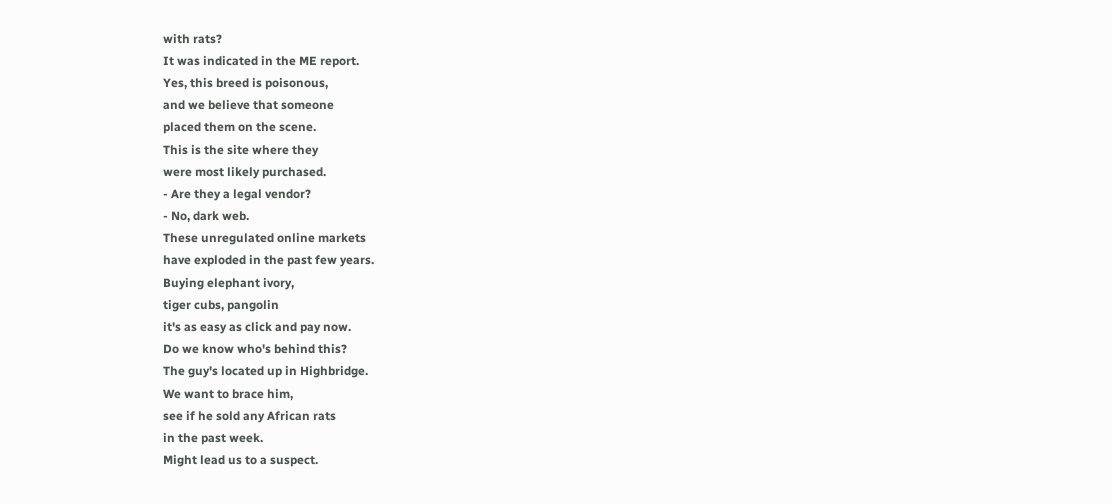with rats?
It was indicated in the ME report.
Yes, this breed is poisonous,
and we believe that someone
placed them on the scene.
This is the site where they
were most likely purchased.
- Are they a legal vendor?
- No, dark web.
These unregulated online markets
have exploded in the past few years.
Buying elephant ivory,
tiger cubs, pangolin
it's as easy as click and pay now.
Do we know who's behind this?
The guy's located up in Highbridge.
We want to brace him,
see if he sold any African rats
in the past week.
Might lead us to a suspect.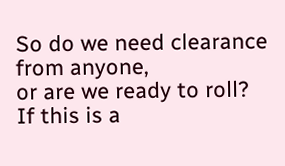So do we need clearance from anyone,
or are we ready to roll?
If this is a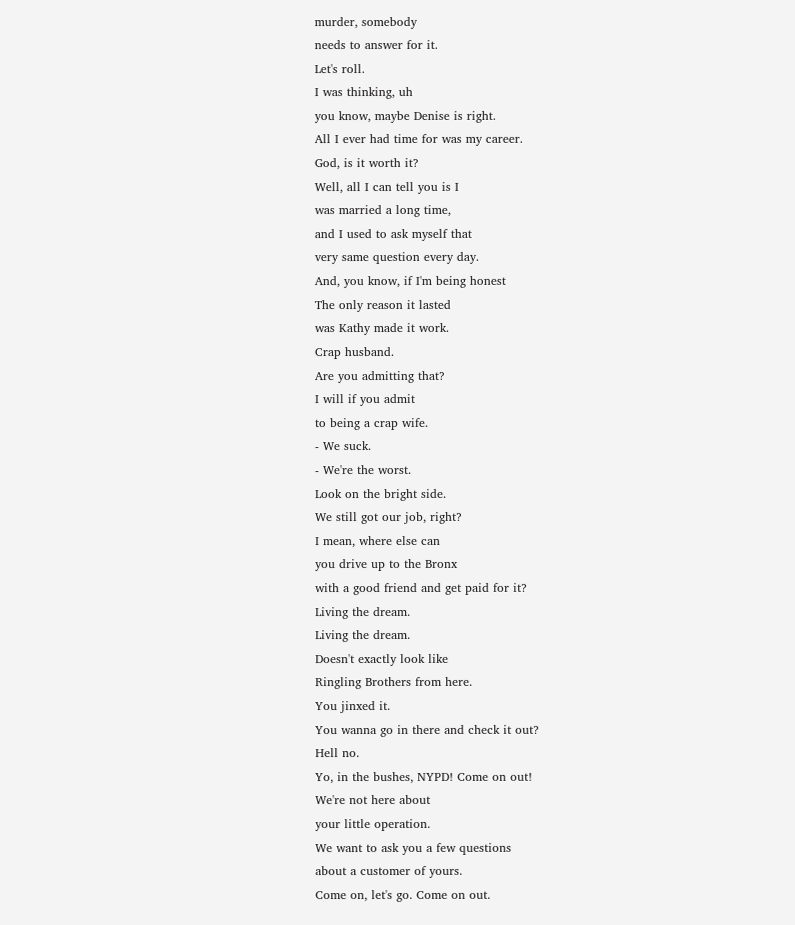murder, somebody
needs to answer for it.
Let's roll.
I was thinking, uh
you know, maybe Denise is right.
All I ever had time for was my career.
God, is it worth it?
Well, all I can tell you is I
was married a long time,
and I used to ask myself that
very same question every day.
And, you know, if I'm being honest
The only reason it lasted
was Kathy made it work.
Crap husband.
Are you admitting that?
I will if you admit
to being a crap wife.
- We suck.
- We're the worst.
Look on the bright side.
We still got our job, right?
I mean, where else can
you drive up to the Bronx
with a good friend and get paid for it?
Living the dream.
Living the dream.
Doesn't exactly look like
Ringling Brothers from here.
You jinxed it.
You wanna go in there and check it out?
Hell no.
Yo, in the bushes, NYPD! Come on out!
We're not here about
your little operation.
We want to ask you a few questions
about a customer of yours.
Come on, let's go. Come on out.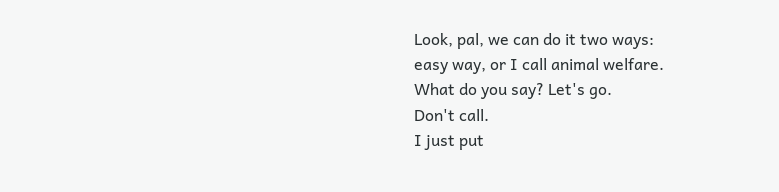Look, pal, we can do it two ways:
easy way, or I call animal welfare.
What do you say? Let's go.
Don't call.
I just put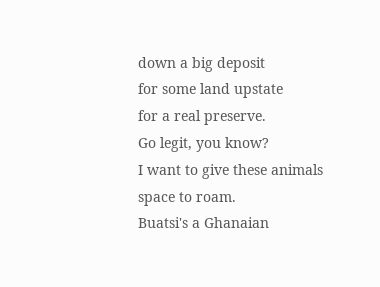down a big deposit
for some land upstate
for a real preserve.
Go legit, you know?
I want to give these animals
space to roam.
Buatsi's a Ghanaian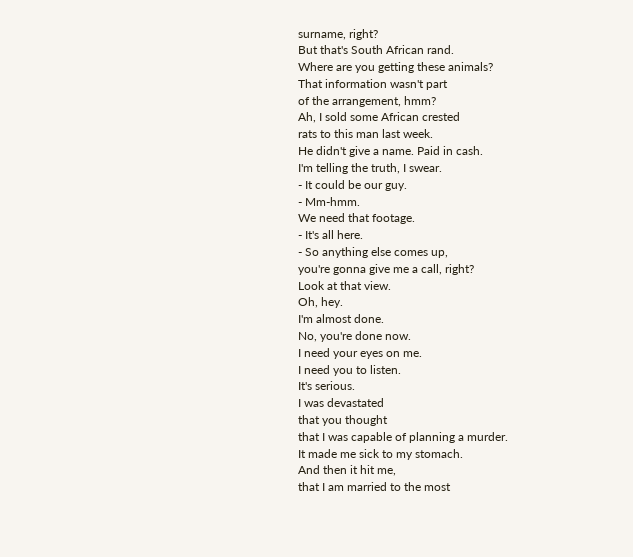surname, right?
But that's South African rand.
Where are you getting these animals?
That information wasn't part
of the arrangement, hmm?
Ah, I sold some African crested
rats to this man last week.
He didn't give a name. Paid in cash.
I'm telling the truth, I swear.
- It could be our guy.
- Mm-hmm.
We need that footage.
- It's all here.
- So anything else comes up,
you're gonna give me a call, right?
Look at that view.
Oh, hey.
I'm almost done.
No, you're done now.
I need your eyes on me.
I need you to listen.
It's serious.
I was devastated
that you thought
that I was capable of planning a murder.
It made me sick to my stomach.
And then it hit me,
that I am married to the most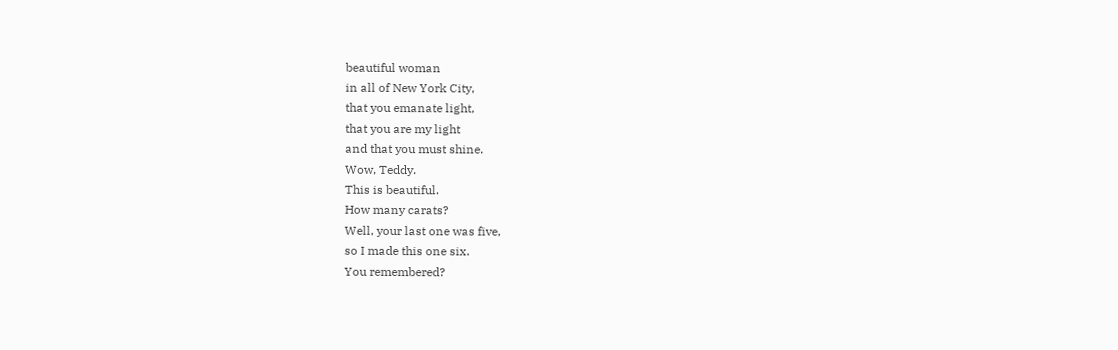beautiful woman
in all of New York City,
that you emanate light,
that you are my light
and that you must shine.
Wow, Teddy.
This is beautiful.
How many carats?
Well, your last one was five,
so I made this one six.
You remembered?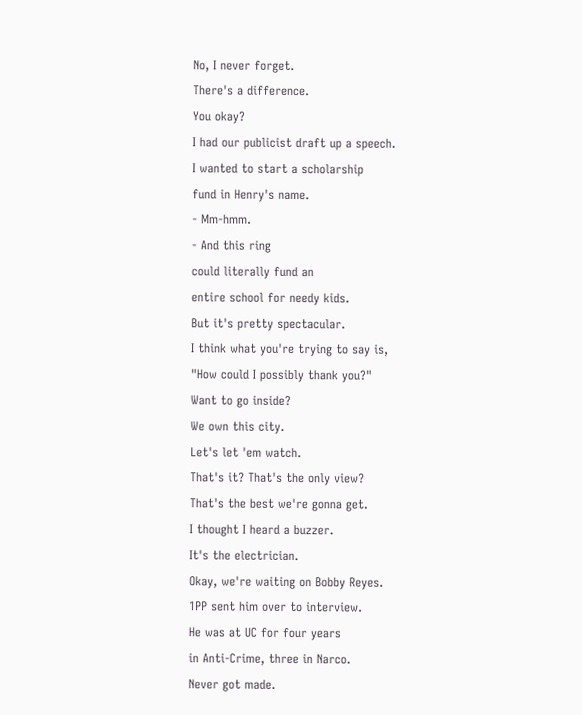No, I never forget.
There's a difference.
You okay?
I had our publicist draft up a speech.
I wanted to start a scholarship
fund in Henry's name.
- Mm-hmm.
- And this ring
could literally fund an
entire school for needy kids.
But it's pretty spectacular.
I think what you're trying to say is,
"How could I possibly thank you?"
Want to go inside?
We own this city.
Let's let 'em watch.
That's it? That's the only view?
That's the best we're gonna get.
I thought I heard a buzzer.
It's the electrician.
Okay, we're waiting on Bobby Reyes.
1PP sent him over to interview.
He was at UC for four years
in Anti-Crime, three in Narco.
Never got made.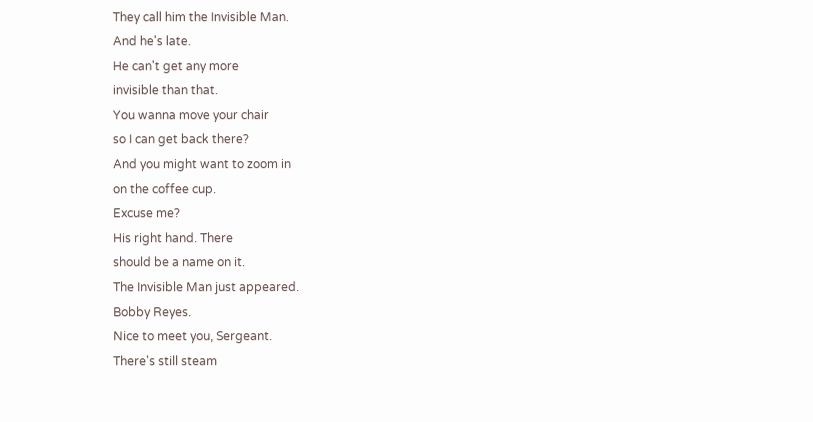They call him the Invisible Man.
And he's late.
He can't get any more
invisible than that.
You wanna move your chair
so I can get back there?
And you might want to zoom in
on the coffee cup.
Excuse me?
His right hand. There
should be a name on it.
The Invisible Man just appeared.
Bobby Reyes.
Nice to meet you, Sergeant.
There's still steam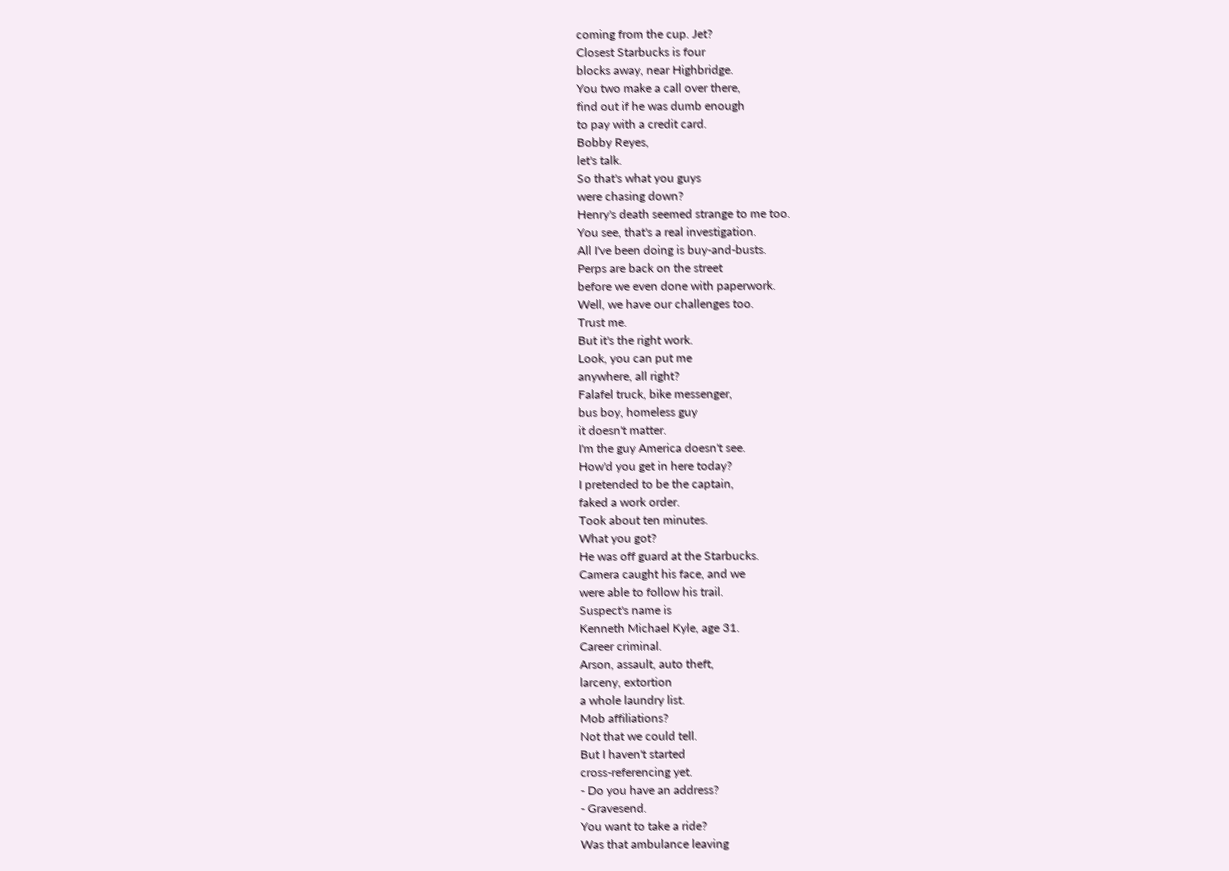coming from the cup. Jet?
Closest Starbucks is four
blocks away, near Highbridge.
You two make a call over there,
find out if he was dumb enough
to pay with a credit card.
Bobby Reyes,
let's talk.
So that's what you guys
were chasing down?
Henry's death seemed strange to me too.
You see, that's a real investigation.
All I've been doing is buy-and-busts.
Perps are back on the street
before we even done with paperwork.
Well, we have our challenges too.
Trust me.
But it's the right work.
Look, you can put me
anywhere, all right?
Falafel truck, bike messenger,
bus boy, homeless guy
it doesn't matter.
I'm the guy America doesn't see.
How'd you get in here today?
I pretended to be the captain,
faked a work order.
Took about ten minutes.
What you got?
He was off guard at the Starbucks.
Camera caught his face, and we
were able to follow his trail.
Suspect's name is
Kenneth Michael Kyle, age 31.
Career criminal.
Arson, assault, auto theft,
larceny, extortion
a whole laundry list.
Mob affiliations?
Not that we could tell.
But I haven't started
cross-referencing yet.
- Do you have an address?
- Gravesend.
You want to take a ride?
Was that ambulance leaving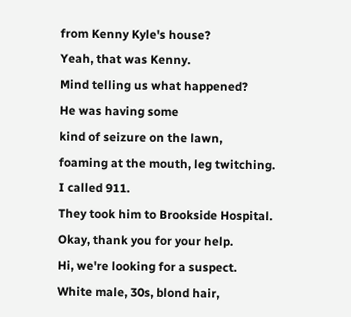from Kenny Kyle's house?
Yeah, that was Kenny.
Mind telling us what happened?
He was having some
kind of seizure on the lawn,
foaming at the mouth, leg twitching.
I called 911.
They took him to Brookside Hospital.
Okay, thank you for your help.
Hi, we're looking for a suspect.
White male, 30s, blond hair,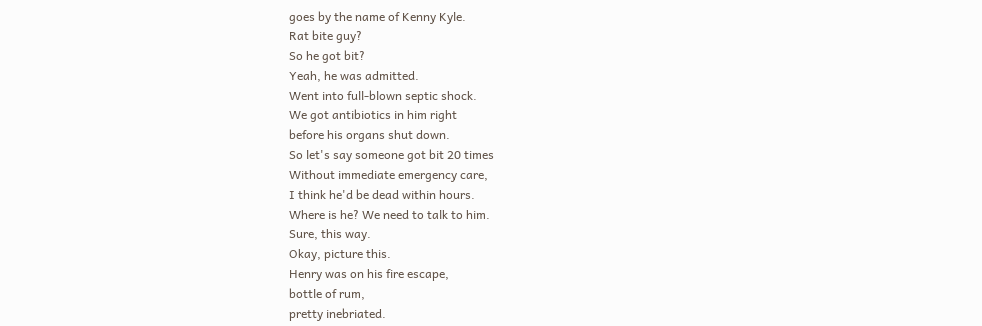goes by the name of Kenny Kyle.
Rat bite guy?
So he got bit?
Yeah, he was admitted.
Went into full-blown septic shock.
We got antibiotics in him right
before his organs shut down.
So let's say someone got bit 20 times
Without immediate emergency care,
I think he'd be dead within hours.
Where is he? We need to talk to him.
Sure, this way.
Okay, picture this.
Henry was on his fire escape,
bottle of rum,
pretty inebriated.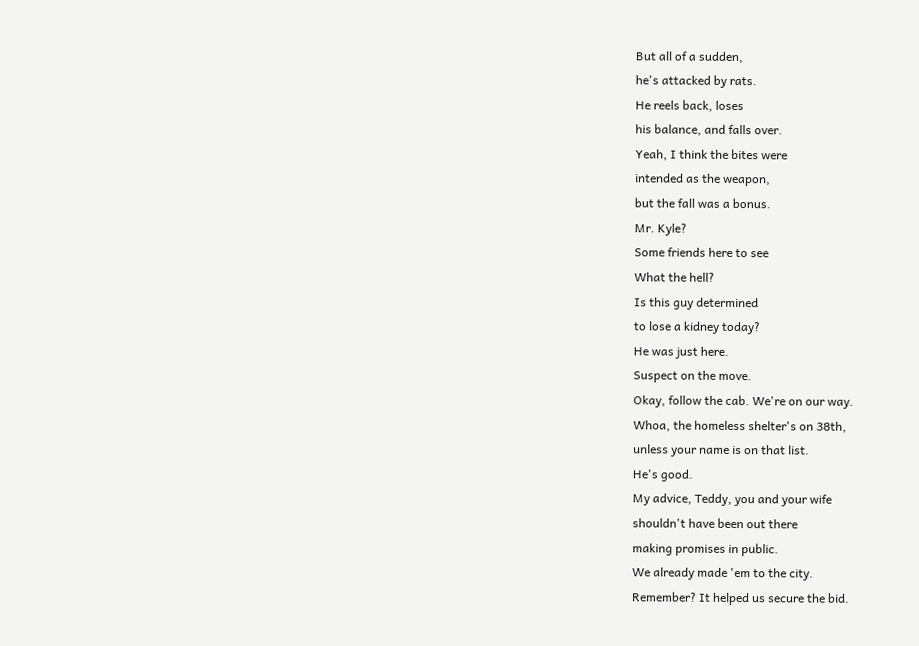But all of a sudden,
he's attacked by rats.
He reels back, loses
his balance, and falls over.
Yeah, I think the bites were
intended as the weapon,
but the fall was a bonus.
Mr. Kyle?
Some friends here to see
What the hell?
Is this guy determined
to lose a kidney today?
He was just here.
Suspect on the move.
Okay, follow the cab. We're on our way.
Whoa, the homeless shelter's on 38th,
unless your name is on that list.
He's good.
My advice, Teddy, you and your wife
shouldn't have been out there
making promises in public.
We already made 'em to the city.
Remember? It helped us secure the bid.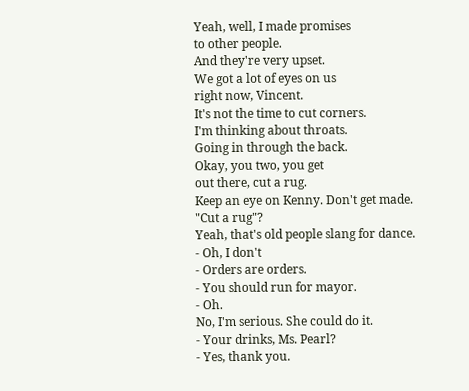Yeah, well, I made promises
to other people.
And they're very upset.
We got a lot of eyes on us
right now, Vincent.
It's not the time to cut corners.
I'm thinking about throats.
Going in through the back.
Okay, you two, you get
out there, cut a rug.
Keep an eye on Kenny. Don't get made.
"Cut a rug"?
Yeah, that's old people slang for dance.
- Oh, I don't
- Orders are orders.
- You should run for mayor.
- Oh.
No, I'm serious. She could do it.
- Your drinks, Ms. Pearl?
- Yes, thank you.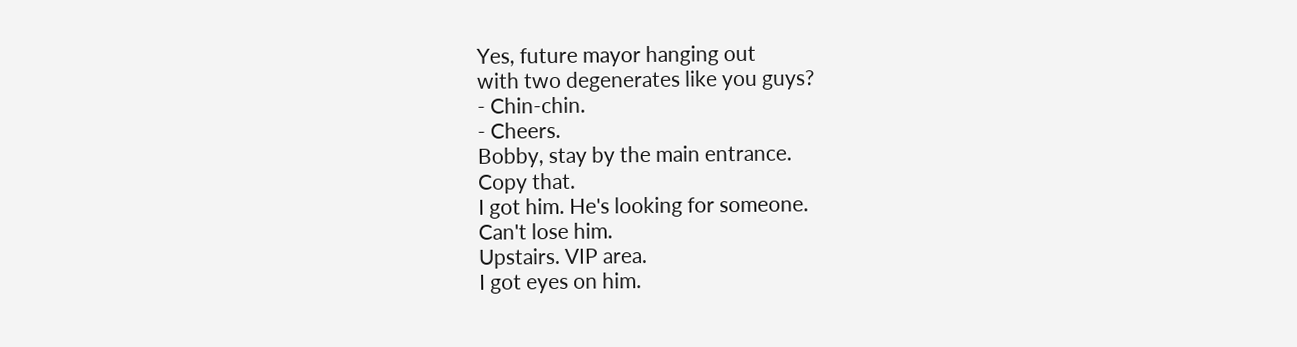Yes, future mayor hanging out
with two degenerates like you guys?
- Chin-chin.
- Cheers.
Bobby, stay by the main entrance.
Copy that.
I got him. He's looking for someone.
Can't lose him.
Upstairs. VIP area.
I got eyes on him.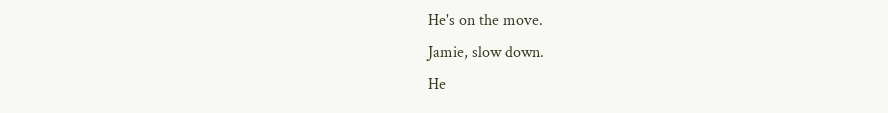He's on the move.
Jamie, slow down.
He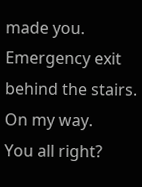made you.
Emergency exit behind the stairs.
On my way.
You all right?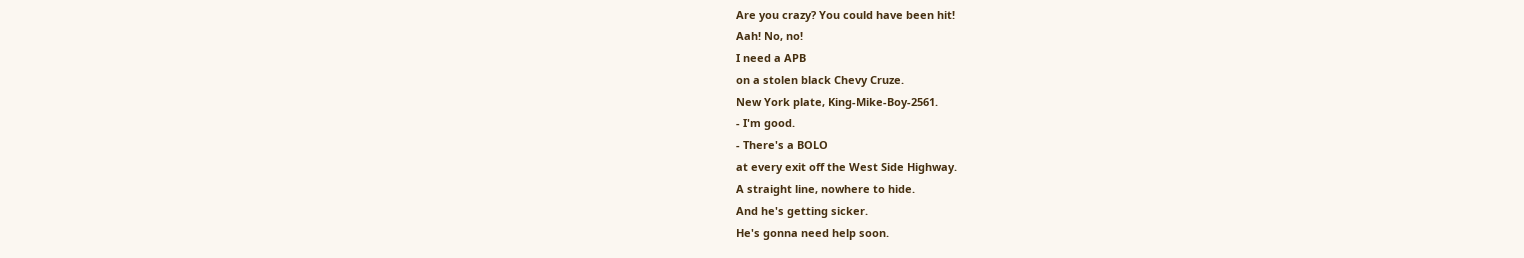Are you crazy? You could have been hit!
Aah! No, no!
I need a APB
on a stolen black Chevy Cruze.
New York plate, King-Mike-Boy-2561.
- I'm good.
- There's a BOLO
at every exit off the West Side Highway.
A straight line, nowhere to hide.
And he's getting sicker.
He's gonna need help soon.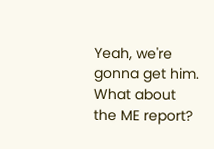Yeah, we're gonna get him.
What about the ME report?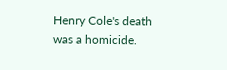Henry Cole's death
was a homicide.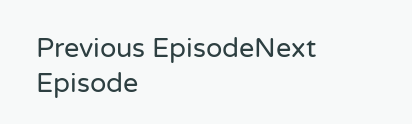Previous EpisodeNext Episode